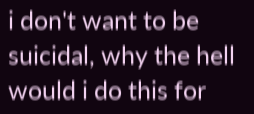i don't want to be suicidal, why the hell would i do this for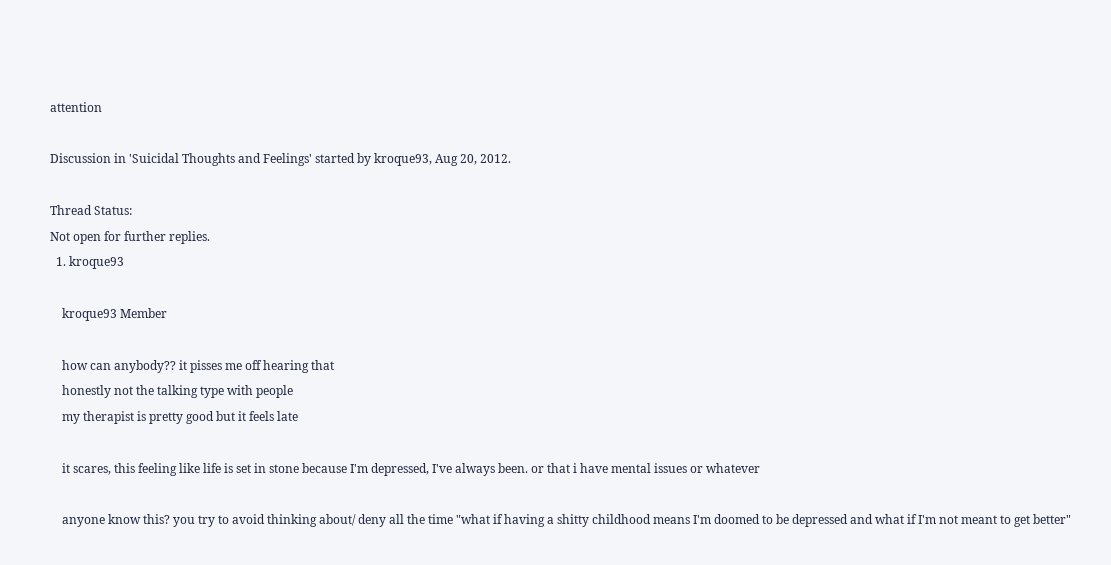attention

Discussion in 'Suicidal Thoughts and Feelings' started by kroque93, Aug 20, 2012.

Thread Status:
Not open for further replies.
  1. kroque93

    kroque93 Member

    how can anybody?? it pisses me off hearing that
    honestly not the talking type with people
    my therapist is pretty good but it feels late

    it scares, this feeling like life is set in stone because I'm depressed, I've always been. or that i have mental issues or whatever

    anyone know this? you try to avoid thinking about/ deny all the time "what if having a shitty childhood means I'm doomed to be depressed and what if I'm not meant to get better"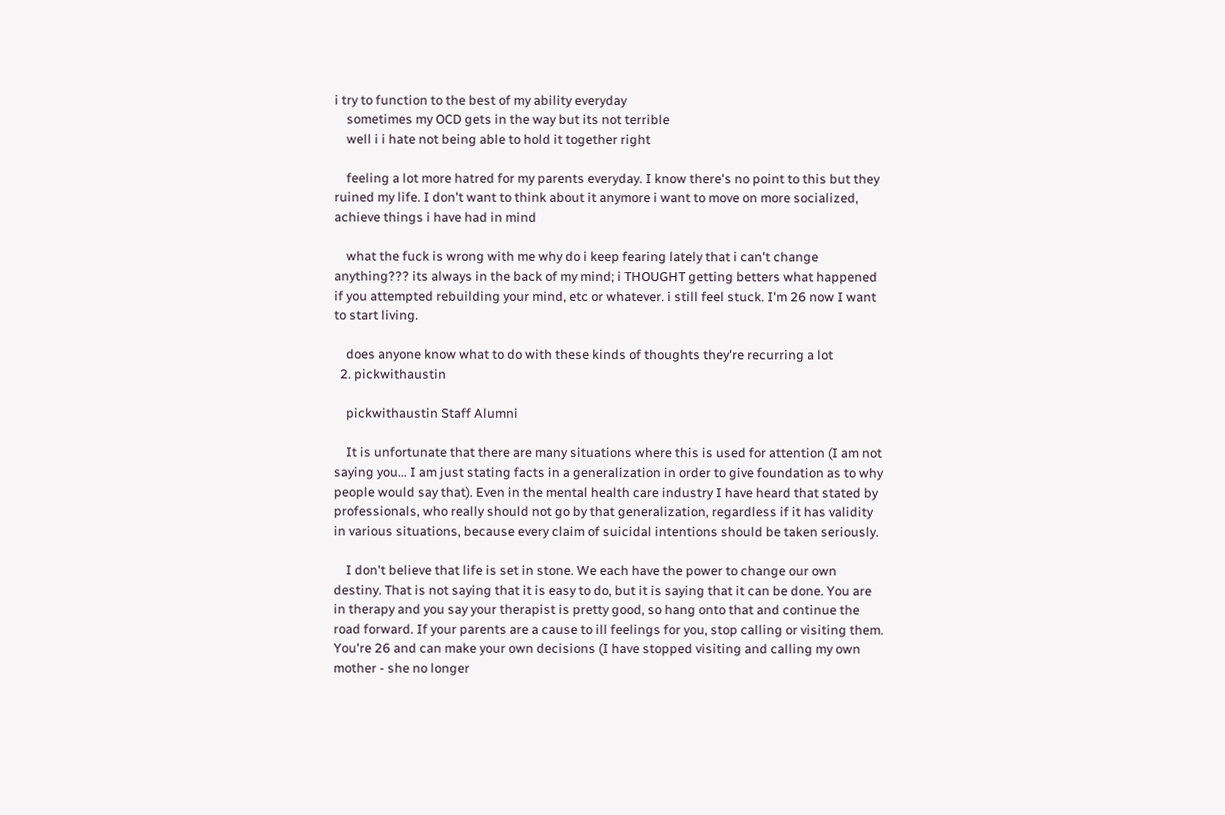i try to function to the best of my ability everyday
    sometimes my OCD gets in the way but its not terrible
    well i i hate not being able to hold it together right

    feeling a lot more hatred for my parents everyday. I know there's no point to this but they ruined my life. I don't want to think about it anymore i want to move on more socialized, achieve things i have had in mind

    what the fuck is wrong with me why do i keep fearing lately that i can't change anything??? its always in the back of my mind; i THOUGHT getting betters what happened if you attempted rebuilding your mind, etc or whatever. i still feel stuck. I'm 26 now I want to start living.

    does anyone know what to do with these kinds of thoughts they're recurring a lot
  2. pickwithaustin

    pickwithaustin Staff Alumni

    It is unfortunate that there are many situations where this is used for attention (I am not saying you... I am just stating facts in a generalization in order to give foundation as to why people would say that). Even in the mental health care industry I have heard that stated by professionals, who really should not go by that generalization, regardless if it has validity in various situations, because every claim of suicidal intentions should be taken seriously.

    I don't believe that life is set in stone. We each have the power to change our own destiny. That is not saying that it is easy to do, but it is saying that it can be done. You are in therapy and you say your therapist is pretty good, so hang onto that and continue the road forward. If your parents are a cause to ill feelings for you, stop calling or visiting them. You're 26 and can make your own decisions (I have stopped visiting and calling my own mother - she no longer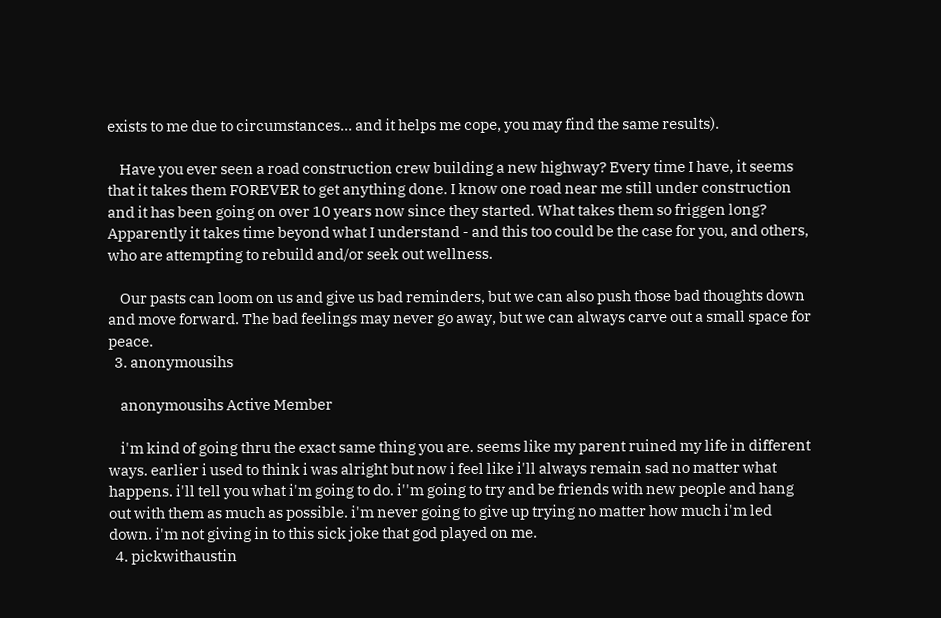exists to me due to circumstances... and it helps me cope, you may find the same results).

    Have you ever seen a road construction crew building a new highway? Every time I have, it seems that it takes them FOREVER to get anything done. I know one road near me still under construction and it has been going on over 10 years now since they started. What takes them so friggen long? Apparently it takes time beyond what I understand - and this too could be the case for you, and others, who are attempting to rebuild and/or seek out wellness.

    Our pasts can loom on us and give us bad reminders, but we can also push those bad thoughts down and move forward. The bad feelings may never go away, but we can always carve out a small space for peace.
  3. anonymousihs

    anonymousihs Active Member

    i'm kind of going thru the exact same thing you are. seems like my parent ruined my life in different ways. earlier i used to think i was alright but now i feel like i'll always remain sad no matter what happens. i'll tell you what i'm going to do. i''m going to try and be friends with new people and hang out with them as much as possible. i'm never going to give up trying no matter how much i'm led down. i'm not giving in to this sick joke that god played on me.
  4. pickwithaustin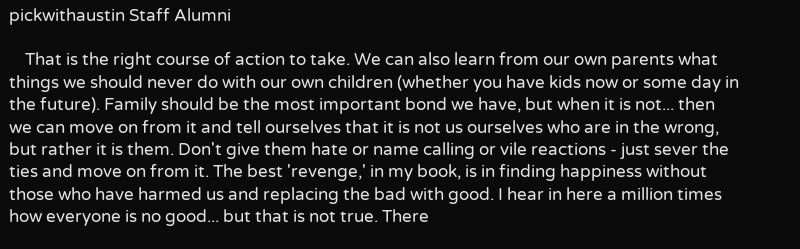pickwithaustin Staff Alumni

    That is the right course of action to take. We can also learn from our own parents what things we should never do with our own children (whether you have kids now or some day in the future). Family should be the most important bond we have, but when it is not... then we can move on from it and tell ourselves that it is not us ourselves who are in the wrong, but rather it is them. Don't give them hate or name calling or vile reactions - just sever the ties and move on from it. The best 'revenge,' in my book, is in finding happiness without those who have harmed us and replacing the bad with good. I hear in here a million times how everyone is no good... but that is not true. There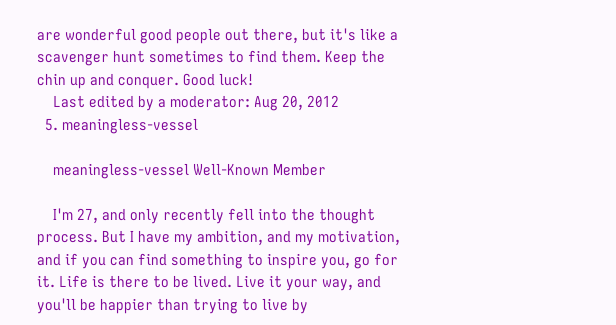are wonderful good people out there, but it's like a scavenger hunt sometimes to find them. Keep the chin up and conquer. Good luck!
    Last edited by a moderator: Aug 20, 2012
  5. meaningless-vessel

    meaningless-vessel Well-Known Member

    I'm 27, and only recently fell into the thought process. But I have my ambition, and my motivation, and if you can find something to inspire you, go for it. Life is there to be lived. Live it your way, and you'll be happier than trying to live by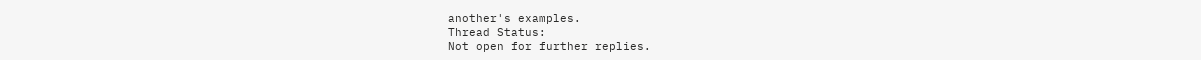another's examples.
Thread Status:
Not open for further replies.